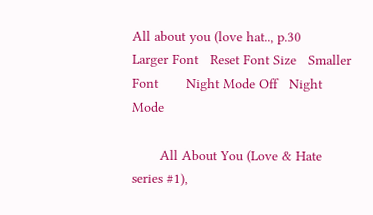All about you (love hat.., p.30
Larger Font   Reset Font Size   Smaller Font       Night Mode Off   Night Mode

       All About You (Love & Hate series #1),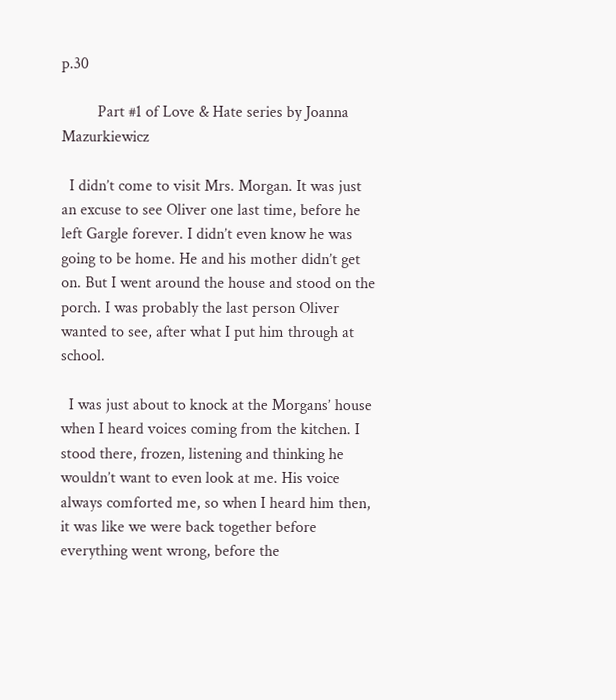p.30

         Part #1 of Love & Hate series by Joanna Mazurkiewicz

  I didn’t come to visit Mrs. Morgan. It was just an excuse to see Oliver one last time, before he left Gargle forever. I didn’t even know he was going to be home. He and his mother didn’t get on. But I went around the house and stood on the porch. I was probably the last person Oliver wanted to see, after what I put him through at school.

  I was just about to knock at the Morgans’ house when I heard voices coming from the kitchen. I stood there, frozen, listening and thinking he wouldn’t want to even look at me. His voice always comforted me, so when I heard him then, it was like we were back together before everything went wrong, before the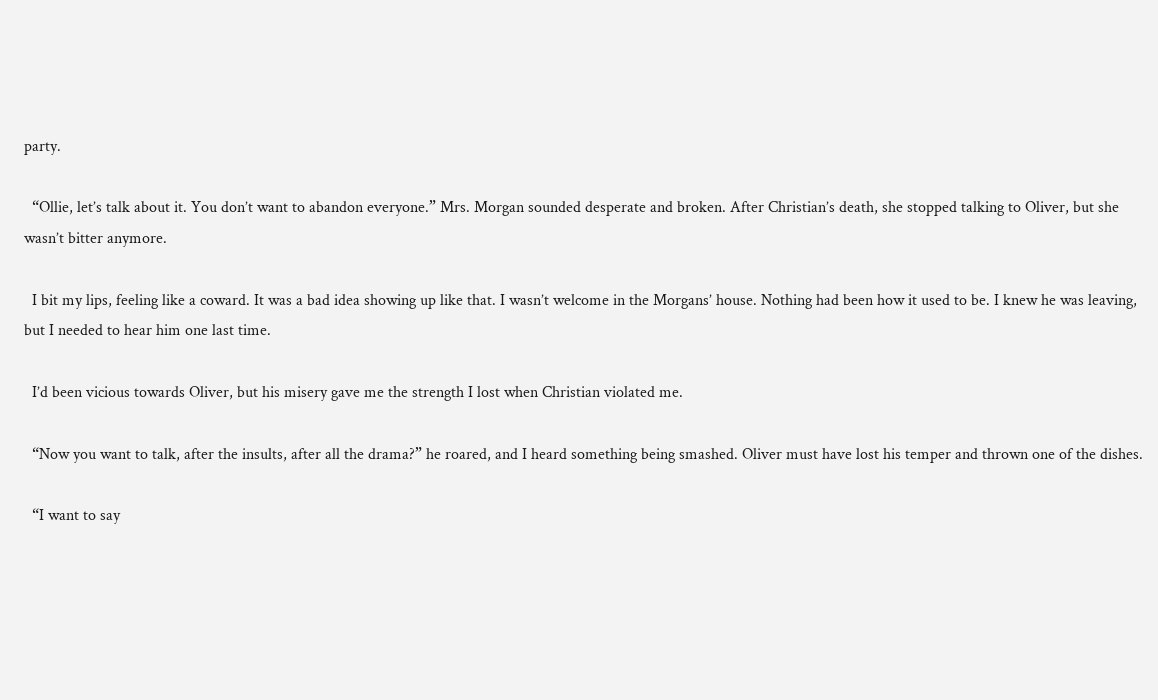party.

  “Ollie, let’s talk about it. You don’t want to abandon everyone.” Mrs. Morgan sounded desperate and broken. After Christian’s death, she stopped talking to Oliver, but she wasn’t bitter anymore.

  I bit my lips, feeling like a coward. It was a bad idea showing up like that. I wasn’t welcome in the Morgans’ house. Nothing had been how it used to be. I knew he was leaving, but I needed to hear him one last time.

  I’d been vicious towards Oliver, but his misery gave me the strength I lost when Christian violated me.

  “Now you want to talk, after the insults, after all the drama?” he roared, and I heard something being smashed. Oliver must have lost his temper and thrown one of the dishes.

  “I want to say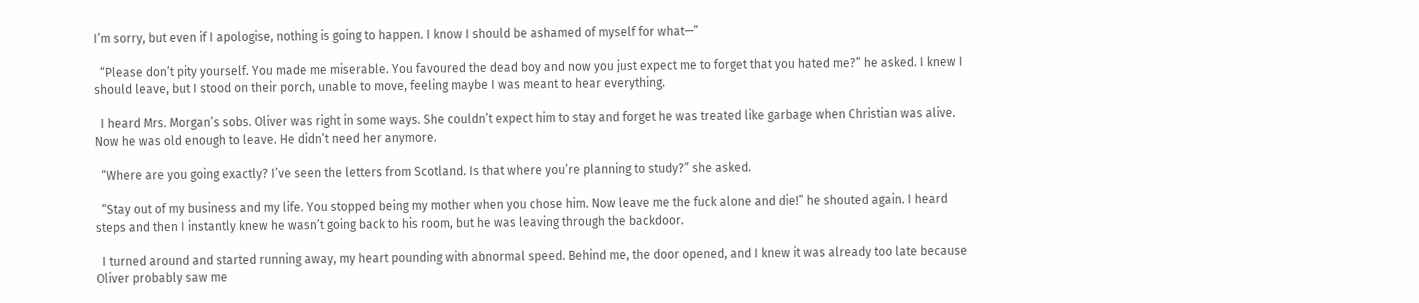I’m sorry, but even if I apologise, nothing is going to happen. I know I should be ashamed of myself for what—”

  “Please don’t pity yourself. You made me miserable. You favoured the dead boy and now you just expect me to forget that you hated me?” he asked. I knew I should leave, but I stood on their porch, unable to move, feeling maybe I was meant to hear everything.

  I heard Mrs. Morgan’s sobs. Oliver was right in some ways. She couldn’t expect him to stay and forget he was treated like garbage when Christian was alive. Now he was old enough to leave. He didn’t need her anymore.

  “Where are you going exactly? I’ve seen the letters from Scotland. Is that where you’re planning to study?” she asked.

  “Stay out of my business and my life. You stopped being my mother when you chose him. Now leave me the fuck alone and die!” he shouted again. I heard steps and then I instantly knew he wasn’t going back to his room, but he was leaving through the backdoor.

  I turned around and started running away, my heart pounding with abnormal speed. Behind me, the door opened, and I knew it was already too late because Oliver probably saw me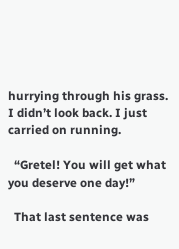hurrying through his grass. I didn’t look back. I just carried on running.

  “Gretel! You will get what you deserve one day!”

  That last sentence was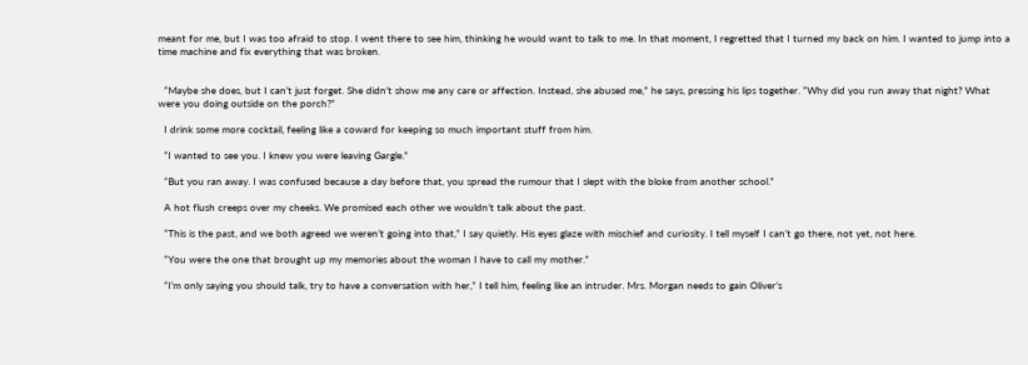meant for me, but I was too afraid to stop. I went there to see him, thinking he would want to talk to me. In that moment, I regretted that I turned my back on him. I wanted to jump into a time machine and fix everything that was broken.


  “Maybe she does, but I can’t just forget. She didn’t show me any care or affection. Instead, she abused me,” he says, pressing his lips together. “Why did you run away that night? What were you doing outside on the porch?”

  I drink some more cocktail, feeling like a coward for keeping so much important stuff from him.

  “I wanted to see you. I knew you were leaving Gargle.”

  “But you ran away. I was confused because a day before that, you spread the rumour that I slept with the bloke from another school.”

  A hot flush creeps over my cheeks. We promised each other we wouldn’t talk about the past.

  “This is the past, and we both agreed we weren’t going into that,” I say quietly. His eyes glaze with mischief and curiosity. I tell myself I can’t go there, not yet, not here.

  “You were the one that brought up my memories about the woman I have to call my mother.”

  “I’m only saying you should talk, try to have a conversation with her,” I tell him, feeling like an intruder. Mrs. Morgan needs to gain Oliver’s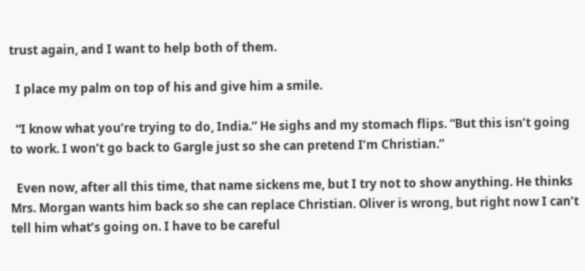trust again, and I want to help both of them.

  I place my palm on top of his and give him a smile.

  “I know what you’re trying to do, India.” He sighs and my stomach flips. “But this isn’t going to work. I won’t go back to Gargle just so she can pretend I’m Christian.”

  Even now, after all this time, that name sickens me, but I try not to show anything. He thinks Mrs. Morgan wants him back so she can replace Christian. Oliver is wrong, but right now I can’t tell him what’s going on. I have to be careful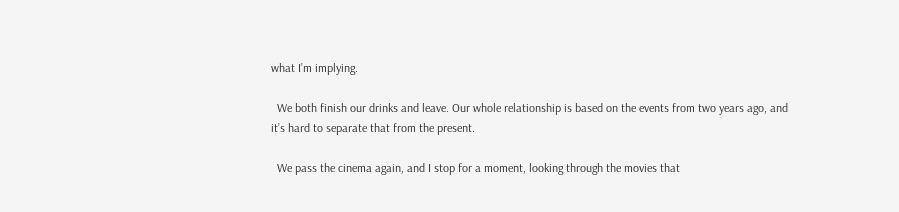what I’m implying.

  We both finish our drinks and leave. Our whole relationship is based on the events from two years ago, and it’s hard to separate that from the present.

  We pass the cinema again, and I stop for a moment, looking through the movies that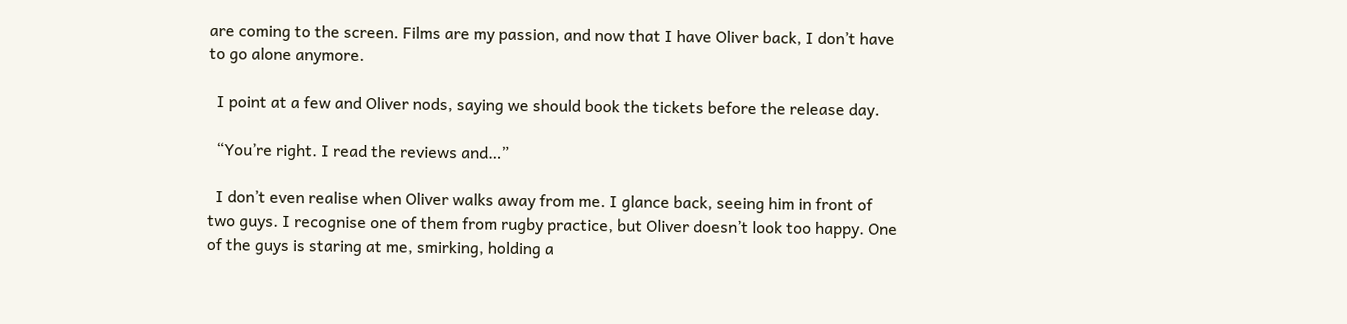are coming to the screen. Films are my passion, and now that I have Oliver back, I don’t have to go alone anymore.

  I point at a few and Oliver nods, saying we should book the tickets before the release day.

  “You’re right. I read the reviews and…”

  I don’t even realise when Oliver walks away from me. I glance back, seeing him in front of two guys. I recognise one of them from rugby practice, but Oliver doesn’t look too happy. One of the guys is staring at me, smirking, holding a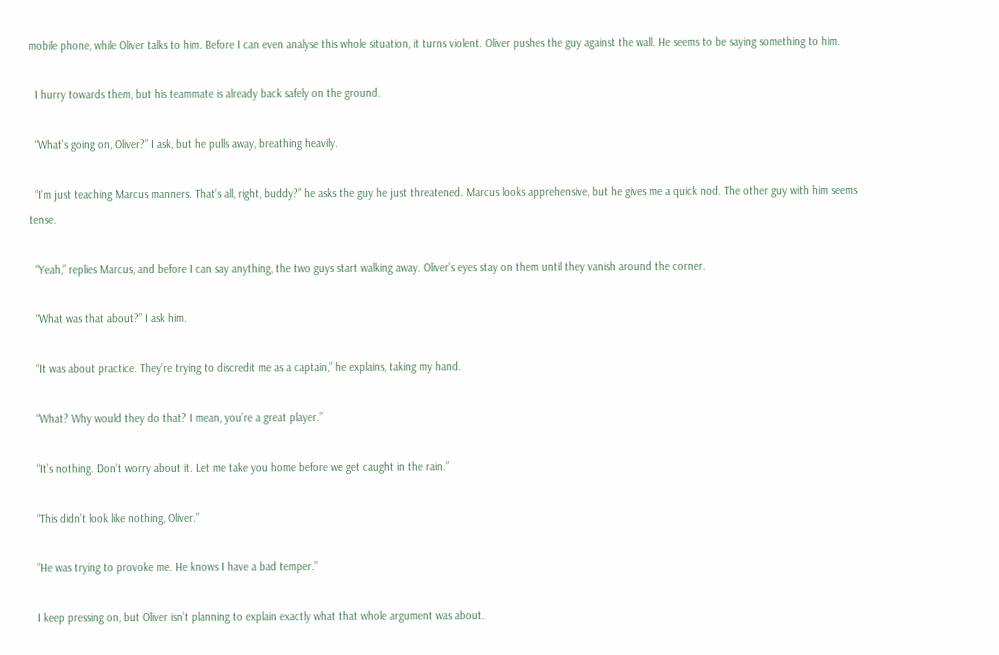mobile phone, while Oliver talks to him. Before I can even analyse this whole situation, it turns violent. Oliver pushes the guy against the wall. He seems to be saying something to him.

  I hurry towards them, but his teammate is already back safely on the ground.

  “What’s going on, Oliver?” I ask, but he pulls away, breathing heavily.

  “I’m just teaching Marcus manners. That’s all, right, buddy?” he asks the guy he just threatened. Marcus looks apprehensive, but he gives me a quick nod. The other guy with him seems tense.

  “Yeah,” replies Marcus, and before I can say anything, the two guys start walking away. Oliver’s eyes stay on them until they vanish around the corner.

  “What was that about?” I ask him.

  “It was about practice. They’re trying to discredit me as a captain,” he explains, taking my hand.

  “What? Why would they do that? I mean, you’re a great player.”

  “It’s nothing. Don’t worry about it. Let me take you home before we get caught in the rain.”

  “This didn’t look like nothing, Oliver.”

  “He was trying to provoke me. He knows I have a bad temper.”

  I keep pressing on, but Oliver isn’t planning to explain exactly what that whole argument was about.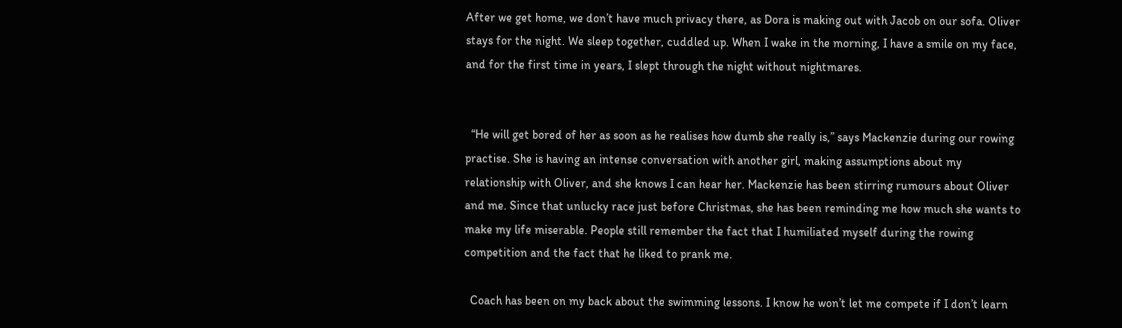After we get home, we don’t have much privacy there, as Dora is making out with Jacob on our sofa. Oliver stays for the night. We sleep together, cuddled up. When I wake in the morning, I have a smile on my face, and for the first time in years, I slept through the night without nightmares.


  “He will get bored of her as soon as he realises how dumb she really is,” says Mackenzie during our rowing practise. She is having an intense conversation with another girl, making assumptions about my relationship with Oliver, and she knows I can hear her. Mackenzie has been stirring rumours about Oliver and me. Since that unlucky race just before Christmas, she has been reminding me how much she wants to make my life miserable. People still remember the fact that I humiliated myself during the rowing competition and the fact that he liked to prank me.

  Coach has been on my back about the swimming lessons. I know he won’t let me compete if I don’t learn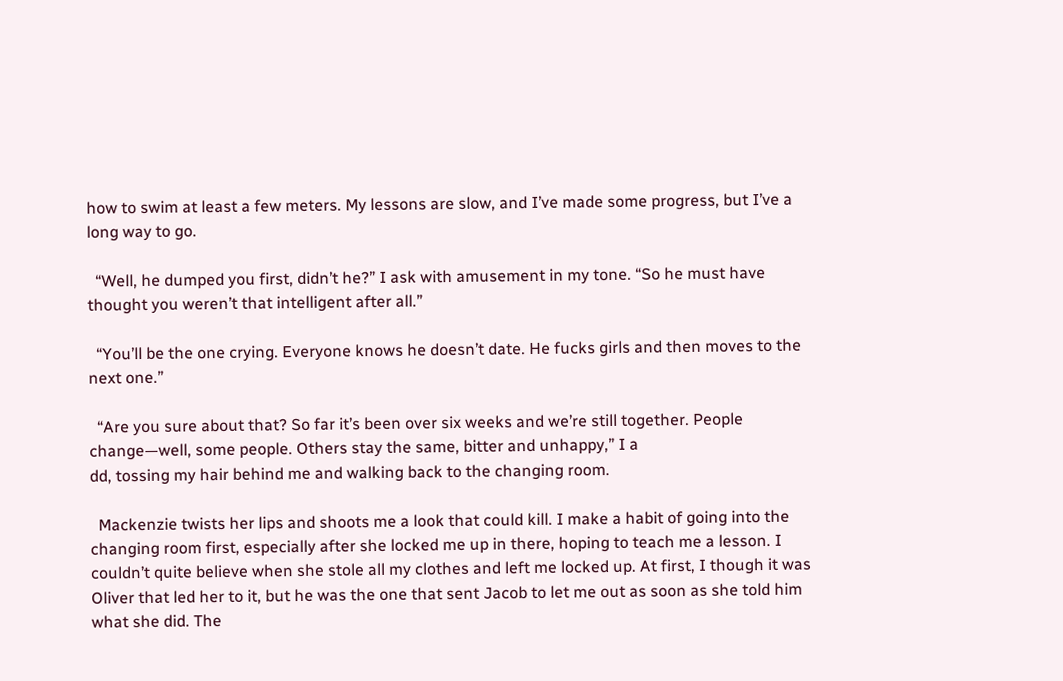how to swim at least a few meters. My lessons are slow, and I’ve made some progress, but I’ve a long way to go.

  “Well, he dumped you first, didn’t he?” I ask with amusement in my tone. “So he must have thought you weren’t that intelligent after all.”

  “You’ll be the one crying. Everyone knows he doesn’t date. He fucks girls and then moves to the next one.”

  “Are you sure about that? So far it’s been over six weeks and we’re still together. People change—well, some people. Others stay the same, bitter and unhappy,” I a
dd, tossing my hair behind me and walking back to the changing room.

  Mackenzie twists her lips and shoots me a look that could kill. I make a habit of going into the changing room first, especially after she locked me up in there, hoping to teach me a lesson. I couldn’t quite believe when she stole all my clothes and left me locked up. At first, I though it was Oliver that led her to it, but he was the one that sent Jacob to let me out as soon as she told him what she did. The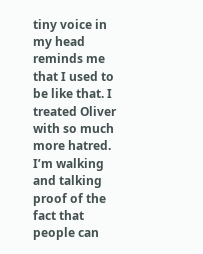tiny voice in my head reminds me that I used to be like that. I treated Oliver with so much more hatred. I’m walking and talking proof of the fact that people can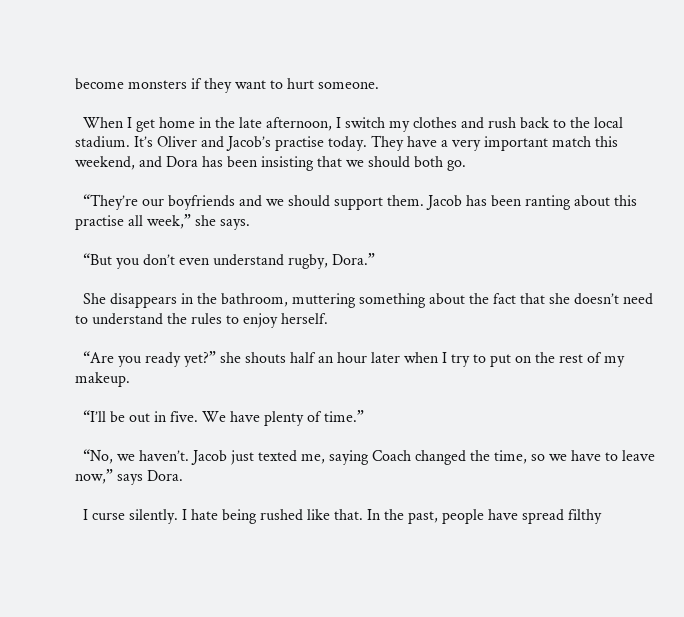become monsters if they want to hurt someone.

  When I get home in the late afternoon, I switch my clothes and rush back to the local stadium. It’s Oliver and Jacob’s practise today. They have a very important match this weekend, and Dora has been insisting that we should both go.

  “They’re our boyfriends and we should support them. Jacob has been ranting about this practise all week,” she says.

  “But you don’t even understand rugby, Dora.”

  She disappears in the bathroom, muttering something about the fact that she doesn’t need to understand the rules to enjoy herself.

  “Are you ready yet?” she shouts half an hour later when I try to put on the rest of my makeup.

  “I’ll be out in five. We have plenty of time.”

  “No, we haven’t. Jacob just texted me, saying Coach changed the time, so we have to leave now,” says Dora.

  I curse silently. I hate being rushed like that. In the past, people have spread filthy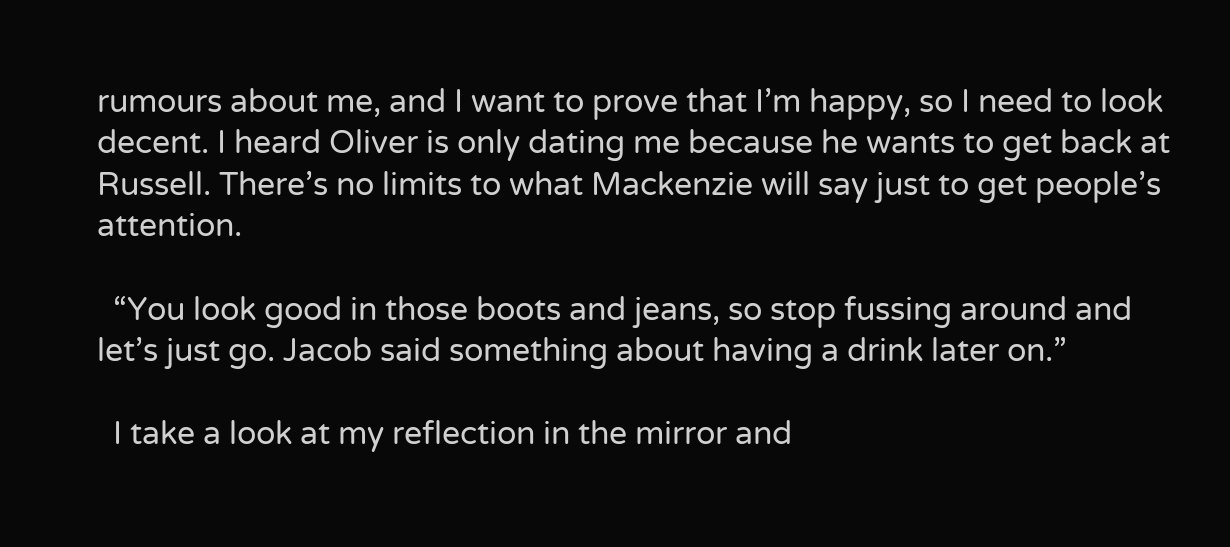rumours about me, and I want to prove that I’m happy, so I need to look decent. I heard Oliver is only dating me because he wants to get back at Russell. There’s no limits to what Mackenzie will say just to get people’s attention.

  “You look good in those boots and jeans, so stop fussing around and let’s just go. Jacob said something about having a drink later on.”

  I take a look at my reflection in the mirror and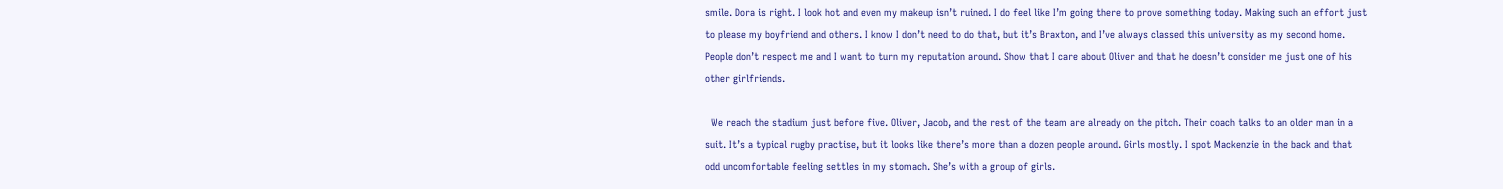smile. Dora is right. I look hot and even my makeup isn’t ruined. I do feel like I’m going there to prove something today. Making such an effort just to please my boyfriend and others. I know I don’t need to do that, but it’s Braxton, and I’ve always classed this university as my second home. People don’t respect me and I want to turn my reputation around. Show that I care about Oliver and that he doesn’t consider me just one of his other girlfriends.

  We reach the stadium just before five. Oliver, Jacob, and the rest of the team are already on the pitch. Their coach talks to an older man in a suit. It’s a typical rugby practise, but it looks like there’s more than a dozen people around. Girls mostly. I spot Mackenzie in the back and that odd uncomfortable feeling settles in my stomach. She’s with a group of girls.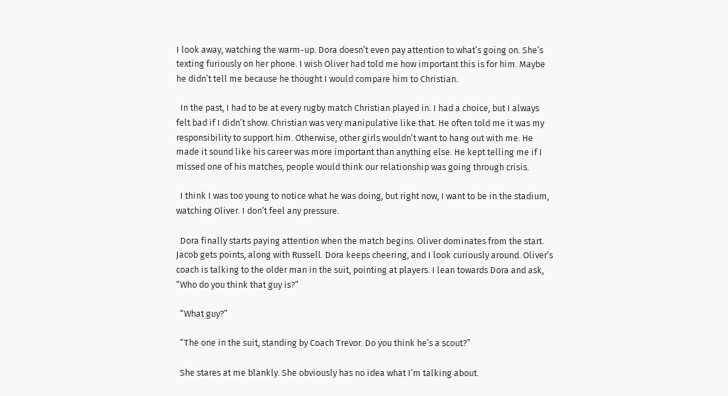I look away, watching the warm-up. Dora doesn’t even pay attention to what’s going on. She’s texting furiously on her phone. I wish Oliver had told me how important this is for him. Maybe he didn’t tell me because he thought I would compare him to Christian.

  In the past, I had to be at every rugby match Christian played in. I had a choice, but I always felt bad if I didn’t show. Christian was very manipulative like that. He often told me it was my responsibility to support him. Otherwise, other girls wouldn’t want to hang out with me. He made it sound like his career was more important than anything else. He kept telling me if I missed one of his matches, people would think our relationship was going through crisis.

  I think I was too young to notice what he was doing, but right now, I want to be in the stadium, watching Oliver. I don’t feel any pressure.

  Dora finally starts paying attention when the match begins. Oliver dominates from the start. Jacob gets points, along with Russell. Dora keeps cheering, and I look curiously around. Oliver’s coach is talking to the older man in the suit, pointing at players. I lean towards Dora and ask, “Who do you think that guy is?”

  “What guy?”

  “The one in the suit, standing by Coach Trevor. Do you think he’s a scout?”

  She stares at me blankly. She obviously has no idea what I’m talking about.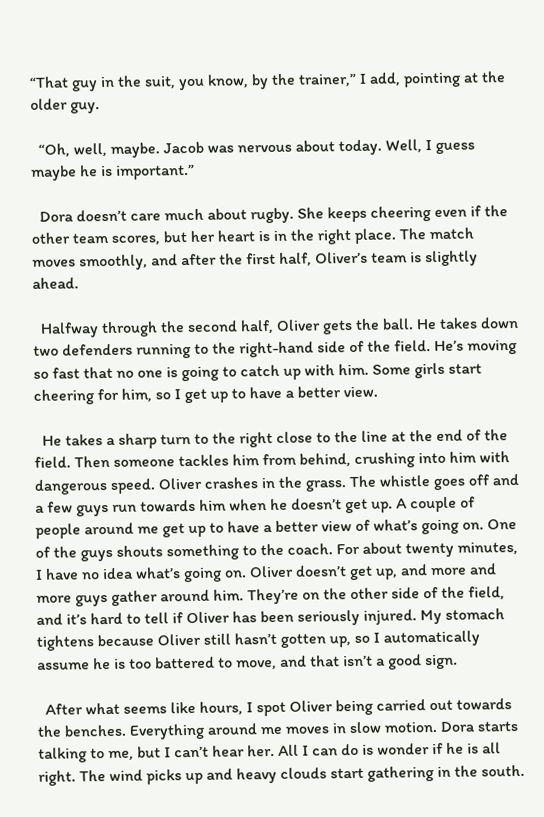“That guy in the suit, you know, by the trainer,” I add, pointing at the older guy.

  “Oh, well, maybe. Jacob was nervous about today. Well, I guess maybe he is important.”

  Dora doesn’t care much about rugby. She keeps cheering even if the other team scores, but her heart is in the right place. The match moves smoothly, and after the first half, Oliver’s team is slightly ahead.

  Halfway through the second half, Oliver gets the ball. He takes down two defenders running to the right-hand side of the field. He’s moving so fast that no one is going to catch up with him. Some girls start cheering for him, so I get up to have a better view.

  He takes a sharp turn to the right close to the line at the end of the field. Then someone tackles him from behind, crushing into him with dangerous speed. Oliver crashes in the grass. The whistle goes off and a few guys run towards him when he doesn’t get up. A couple of people around me get up to have a better view of what’s going on. One of the guys shouts something to the coach. For about twenty minutes, I have no idea what’s going on. Oliver doesn’t get up, and more and more guys gather around him. They’re on the other side of the field, and it’s hard to tell if Oliver has been seriously injured. My stomach tightens because Oliver still hasn’t gotten up, so I automatically assume he is too battered to move, and that isn’t a good sign.

  After what seems like hours, I spot Oliver being carried out towards the benches. Everything around me moves in slow motion. Dora starts talking to me, but I can’t hear her. All I can do is wonder if he is all right. The wind picks up and heavy clouds start gathering in the south.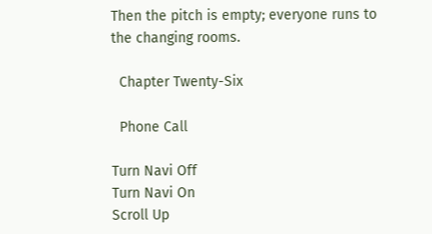Then the pitch is empty; everyone runs to the changing rooms.

  Chapter Twenty-Six

  Phone Call

Turn Navi Off
Turn Navi On
Scroll Up